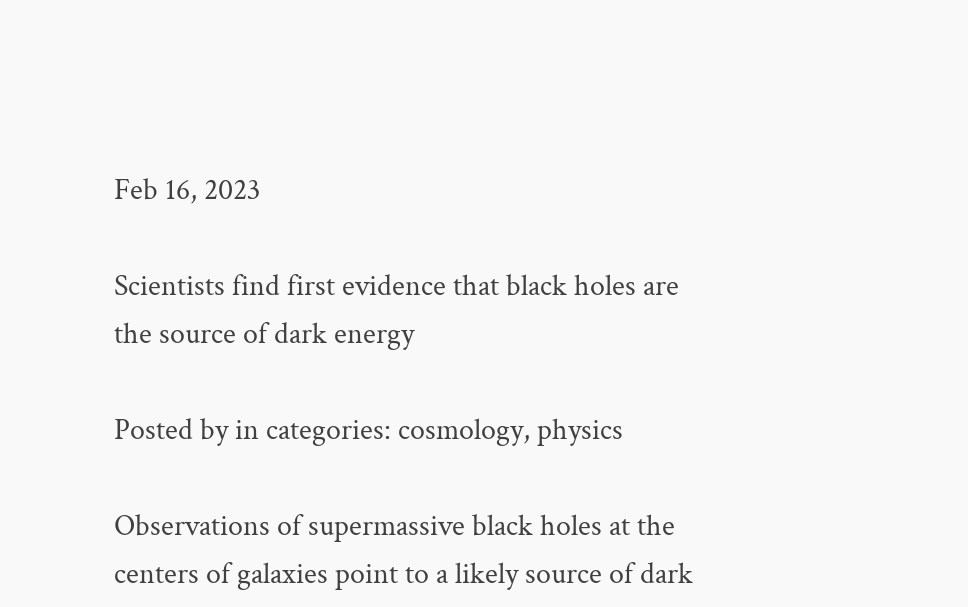Feb 16, 2023

Scientists find first evidence that black holes are the source of dark energy

Posted by in categories: cosmology, physics

Observations of supermassive black holes at the centers of galaxies point to a likely source of dark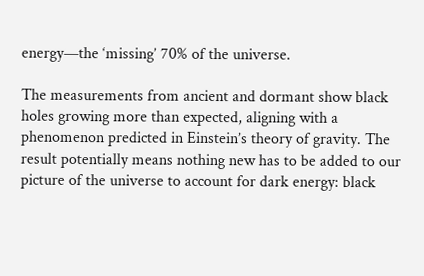energy—the ‘missing’ 70% of the universe.

The measurements from ancient and dormant show black holes growing more than expected, aligning with a phenomenon predicted in Einstein’s theory of gravity. The result potentially means nothing new has to be added to our picture of the universe to account for dark energy: black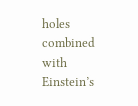holes combined with Einstein’s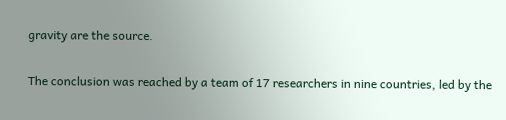gravity are the source.

The conclusion was reached by a team of 17 researchers in nine countries, led by the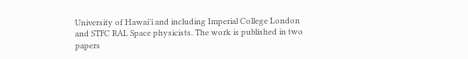University of Hawai’i and including Imperial College London and STFC RAL Space physicists. The work is published in two papers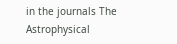in the journals The Astrophysical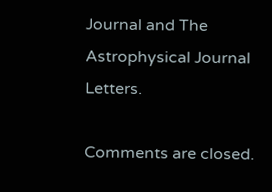Journal and The Astrophysical Journal Letters.

Comments are closed.